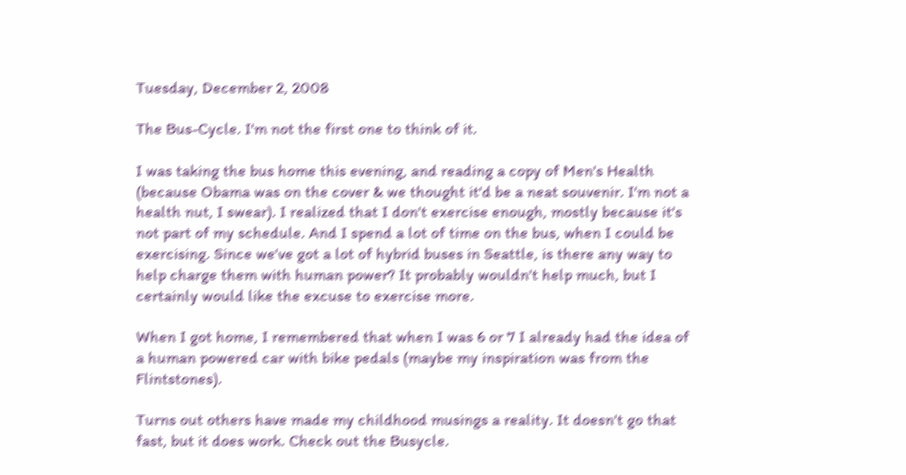Tuesday, December 2, 2008

The Bus-Cycle. I'm not the first one to think of it.

I was taking the bus home this evening, and reading a copy of Men's Health (because Obama was on the cover & we thought it'd be a neat souvenir. I'm not a health nut, I swear). I realized that I don't exercise enough, mostly because it's not part of my schedule. And I spend a lot of time on the bus, when I could be exercising. Since we've got a lot of hybrid buses in Seattle, is there any way to help charge them with human power? It probably wouldn't help much, but I certainly would like the excuse to exercise more.

When I got home, I remembered that when I was 6 or 7 I already had the idea of a human powered car with bike pedals (maybe my inspiration was from the Flintstones).

Turns out others have made my childhood musings a reality. It doesn't go that fast, but it does work. Check out the Busycle.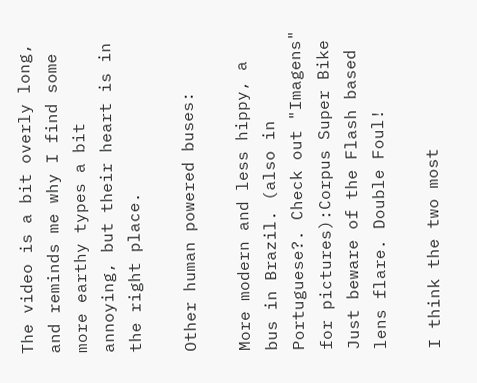The video is a bit overly long, and reminds me why I find some more earthy types a bit annoying, but their heart is in the right place.

Other human powered buses:

More modern and less hippy, a bus in Brazil. (also in Portuguese?. Check out "Imagens" for pictures):Corpus Super Bike
Just beware of the Flash based lens flare. Double Foul!

I think the two most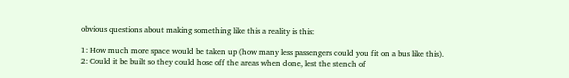obvious questions about making something like this a reality is this:

1: How much more space would be taken up (how many less passengers could you fit on a bus like this).
2: Could it be built so they could hose off the areas when done, lest the stench of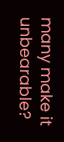many make it unbearable?